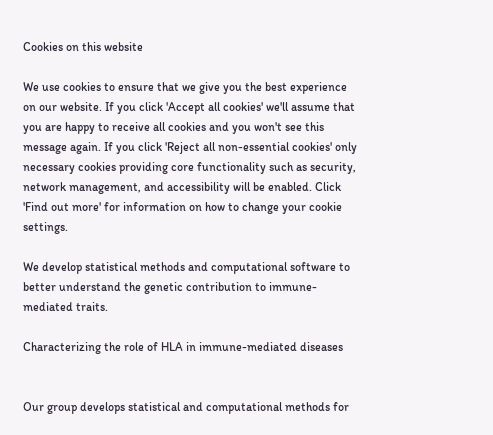Cookies on this website

We use cookies to ensure that we give you the best experience on our website. If you click 'Accept all cookies' we'll assume that you are happy to receive all cookies and you won't see this message again. If you click 'Reject all non-essential cookies' only necessary cookies providing core functionality such as security, network management, and accessibility will be enabled. Click 'Find out more' for information on how to change your cookie settings.

We develop statistical methods and computational software to better understand the genetic contribution to immune-mediated traits.

Characterizing the role of HLA in immune-mediated diseases


Our group develops statistical and computational methods for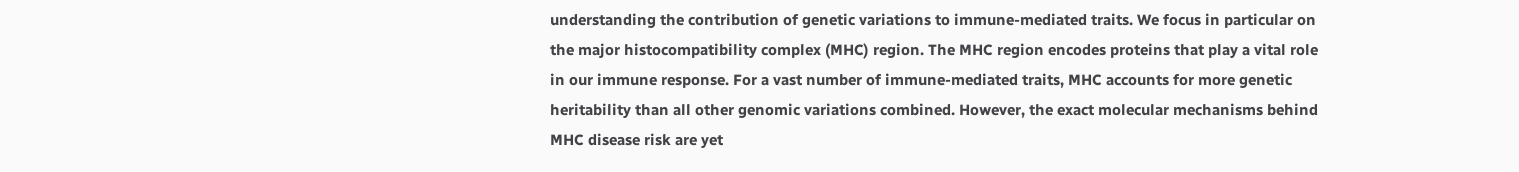understanding the contribution of genetic variations to immune-mediated traits. We focus in particular on the major histocompatibility complex (MHC) region. The MHC region encodes proteins that play a vital role in our immune response. For a vast number of immune-mediated traits, MHC accounts for more genetic heritability than all other genomic variations combined. However, the exact molecular mechanisms behind MHC disease risk are yet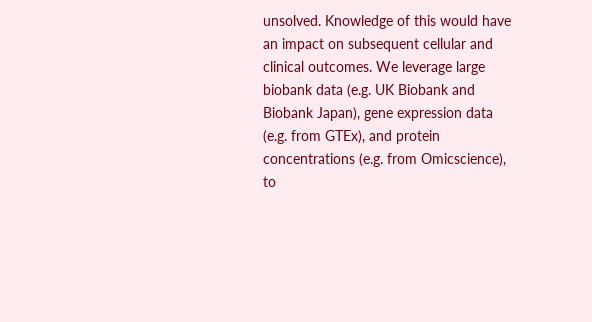unsolved. Knowledge of this would have an impact on subsequent cellular and clinical outcomes. We leverage large biobank data (e.g. UK Biobank and Biobank Japan), gene expression data (e.g. from GTEx), and protein concentrations (e.g. from Omicscience), to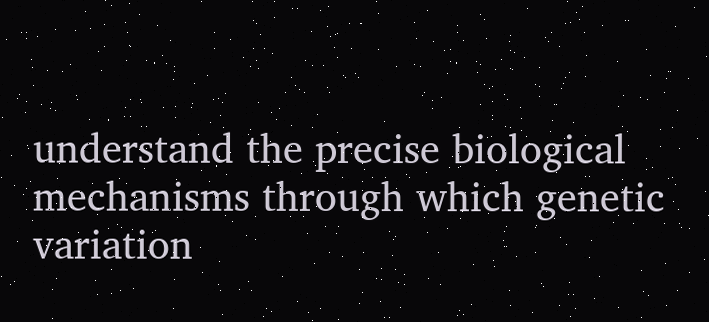understand the precise biological mechanisms through which genetic variation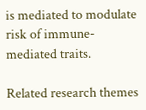is mediated to modulate risk of immune-mediated traits.

Related research themes